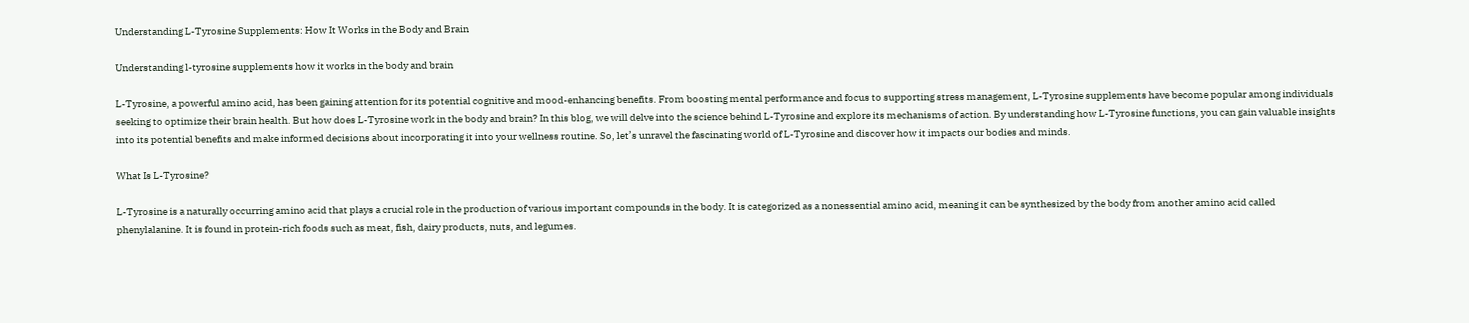Understanding L-Tyrosine Supplements: How It Works in the Body and Brain

Understanding l-tyrosine supplements how it works in the body and brain

L-Tyrosine, a powerful amino acid, has been gaining attention for its potential cognitive and mood-enhancing benefits. From boosting mental performance and focus to supporting stress management, L-Tyrosine supplements have become popular among individuals seeking to optimize their brain health. But how does L-Tyrosine work in the body and brain? In this blog, we will delve into the science behind L-Tyrosine and explore its mechanisms of action. By understanding how L-Tyrosine functions, you can gain valuable insights into its potential benefits and make informed decisions about incorporating it into your wellness routine. So, let’s unravel the fascinating world of L-Tyrosine and discover how it impacts our bodies and minds.

What Is L-Tyrosine?

L-Tyrosine is a naturally occurring amino acid that plays a crucial role in the production of various important compounds in the body. It is categorized as a nonessential amino acid, meaning it can be synthesized by the body from another amino acid called phenylalanine. It is found in protein-rich foods such as meat, fish, dairy products, nuts, and legumes.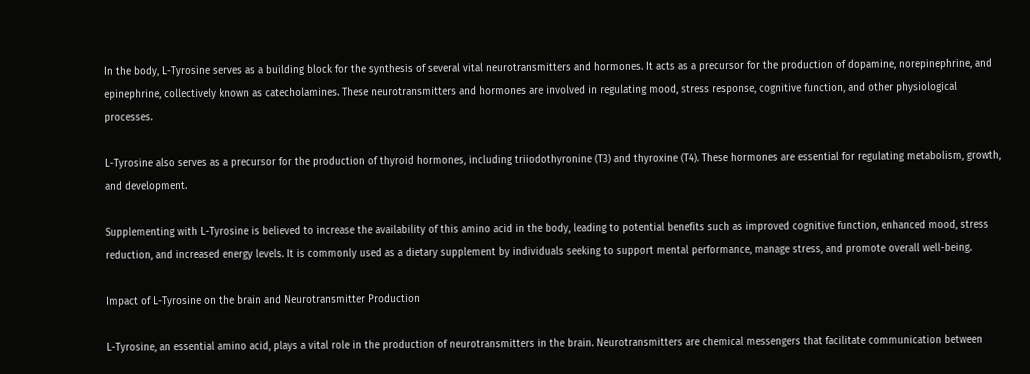In the body, L-Tyrosine serves as a building block for the synthesis of several vital neurotransmitters and hormones. It acts as a precursor for the production of dopamine, norepinephrine, and epinephrine, collectively known as catecholamines. These neurotransmitters and hormones are involved in regulating mood, stress response, cognitive function, and other physiological processes.

L-Tyrosine also serves as a precursor for the production of thyroid hormones, including triiodothyronine (T3) and thyroxine (T4). These hormones are essential for regulating metabolism, growth, and development.

Supplementing with L-Tyrosine is believed to increase the availability of this amino acid in the body, leading to potential benefits such as improved cognitive function, enhanced mood, stress reduction, and increased energy levels. It is commonly used as a dietary supplement by individuals seeking to support mental performance, manage stress, and promote overall well-being.

Impact of L-Tyrosine on the brain and Neurotransmitter Production

L-Tyrosine, an essential amino acid, plays a vital role in the production of neurotransmitters in the brain. Neurotransmitters are chemical messengers that facilitate communication between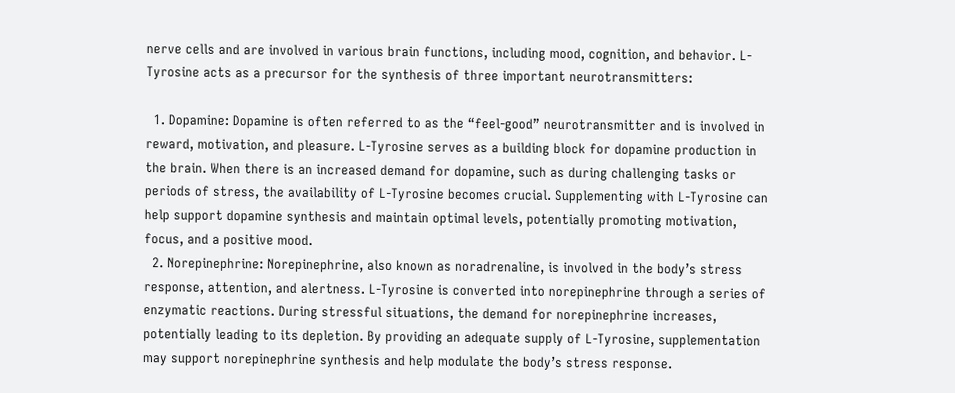nerve cells and are involved in various brain functions, including mood, cognition, and behavior. L-Tyrosine acts as a precursor for the synthesis of three important neurotransmitters:

  1. Dopamine: Dopamine is often referred to as the “feel-good” neurotransmitter and is involved in reward, motivation, and pleasure. L-Tyrosine serves as a building block for dopamine production in the brain. When there is an increased demand for dopamine, such as during challenging tasks or periods of stress, the availability of L-Tyrosine becomes crucial. Supplementing with L-Tyrosine can help support dopamine synthesis and maintain optimal levels, potentially promoting motivation, focus, and a positive mood.
  2. Norepinephrine: Norepinephrine, also known as noradrenaline, is involved in the body’s stress response, attention, and alertness. L-Tyrosine is converted into norepinephrine through a series of enzymatic reactions. During stressful situations, the demand for norepinephrine increases, potentially leading to its depletion. By providing an adequate supply of L-Tyrosine, supplementation may support norepinephrine synthesis and help modulate the body’s stress response.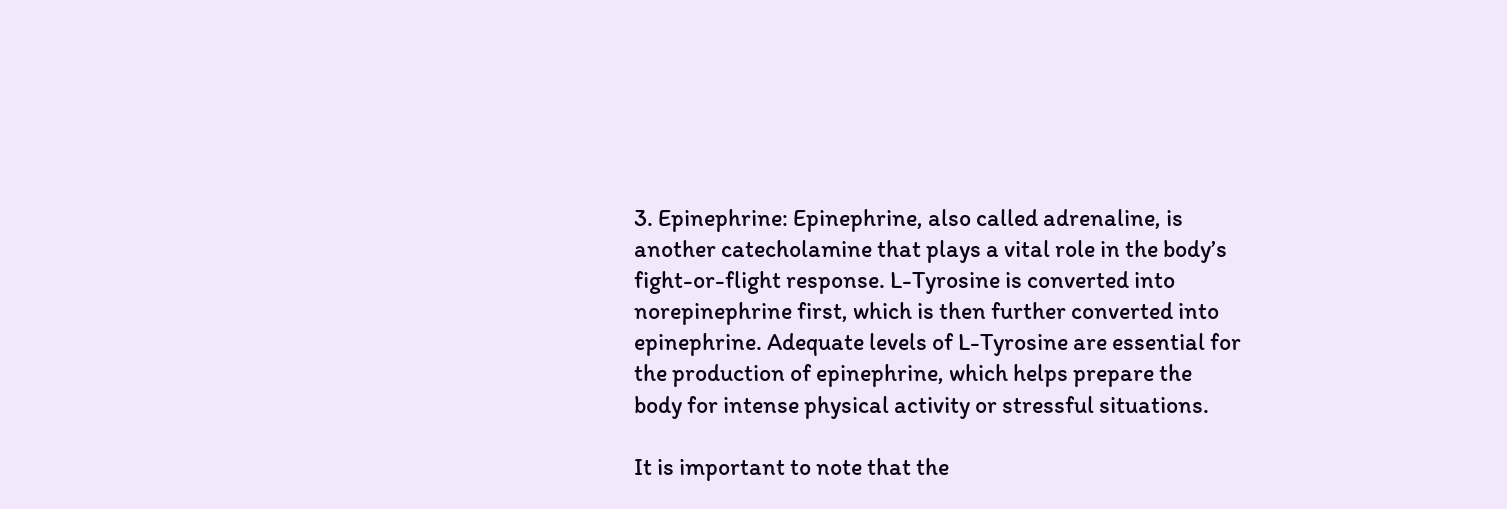3. Epinephrine: Epinephrine, also called adrenaline, is another catecholamine that plays a vital role in the body’s fight-or-flight response. L-Tyrosine is converted into norepinephrine first, which is then further converted into epinephrine. Adequate levels of L-Tyrosine are essential for the production of epinephrine, which helps prepare the body for intense physical activity or stressful situations.

It is important to note that the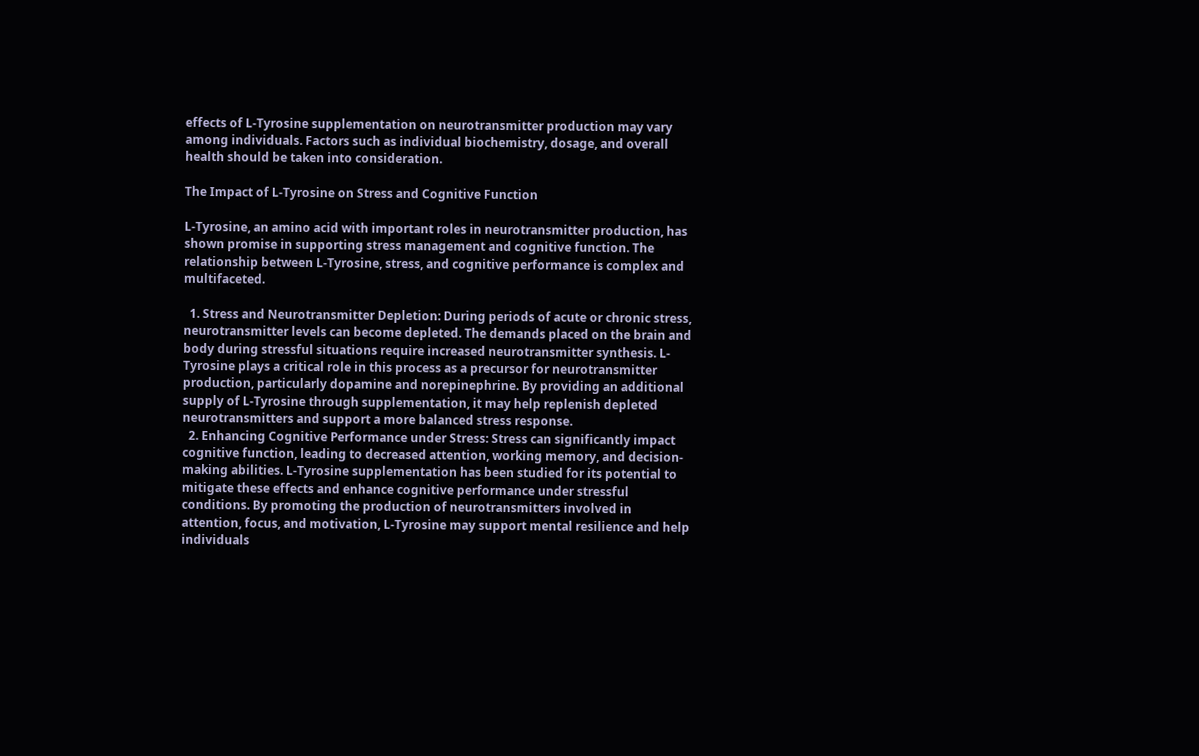effects of L-Tyrosine supplementation on neurotransmitter production may vary among individuals. Factors such as individual biochemistry, dosage, and overall health should be taken into consideration.

The Impact of L-Tyrosine on Stress and Cognitive Function

L-Tyrosine, an amino acid with important roles in neurotransmitter production, has shown promise in supporting stress management and cognitive function. The relationship between L-Tyrosine, stress, and cognitive performance is complex and multifaceted.

  1. Stress and Neurotransmitter Depletion: During periods of acute or chronic stress, neurotransmitter levels can become depleted. The demands placed on the brain and body during stressful situations require increased neurotransmitter synthesis. L-Tyrosine plays a critical role in this process as a precursor for neurotransmitter production, particularly dopamine and norepinephrine. By providing an additional supply of L-Tyrosine through supplementation, it may help replenish depleted neurotransmitters and support a more balanced stress response.
  2. Enhancing Cognitive Performance under Stress: Stress can significantly impact cognitive function, leading to decreased attention, working memory, and decision-making abilities. L-Tyrosine supplementation has been studied for its potential to mitigate these effects and enhance cognitive performance under stressful conditions. By promoting the production of neurotransmitters involved in attention, focus, and motivation, L-Tyrosine may support mental resilience and help individuals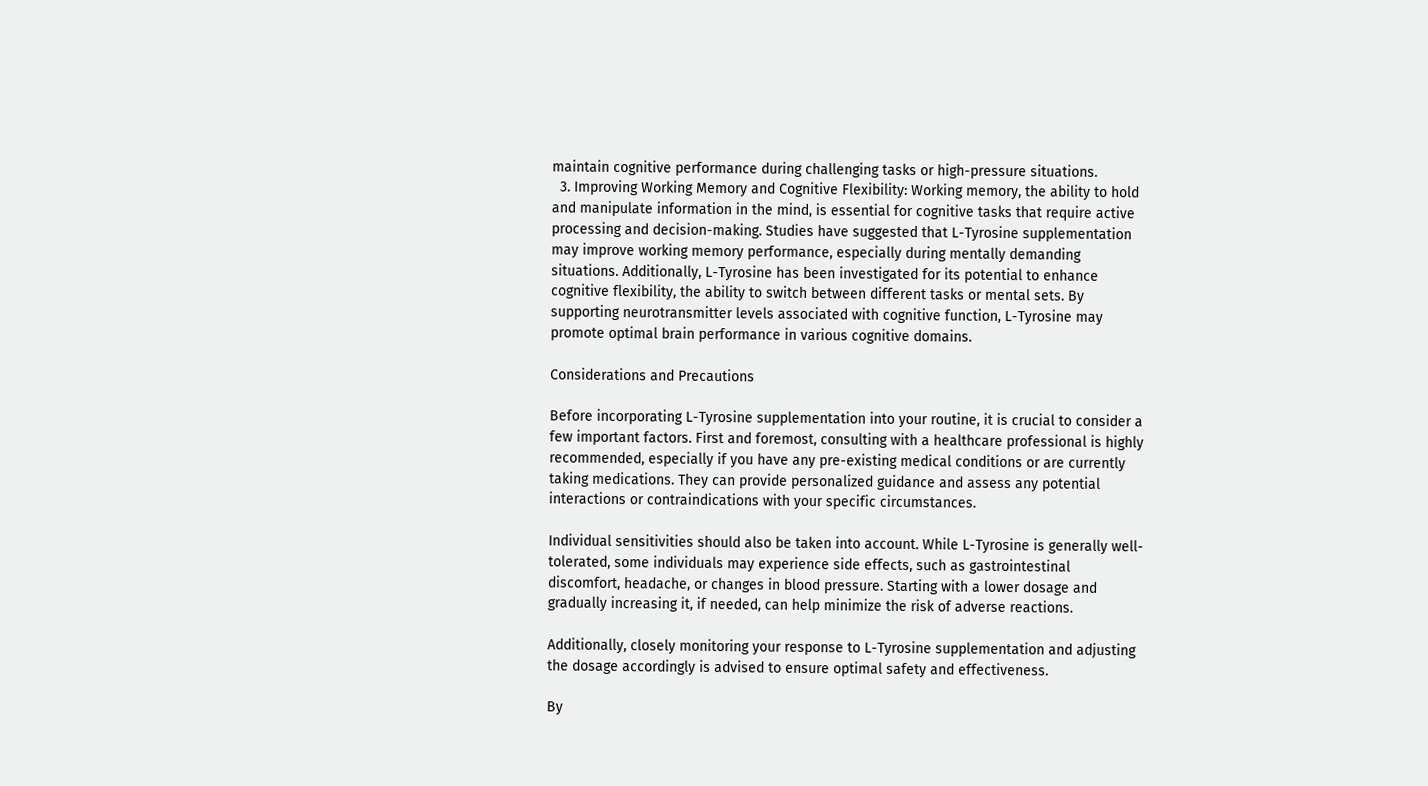maintain cognitive performance during challenging tasks or high-pressure situations.
  3. Improving Working Memory and Cognitive Flexibility: Working memory, the ability to hold and manipulate information in the mind, is essential for cognitive tasks that require active processing and decision-making. Studies have suggested that L-Tyrosine supplementation may improve working memory performance, especially during mentally demanding situations. Additionally, L-Tyrosine has been investigated for its potential to enhance cognitive flexibility, the ability to switch between different tasks or mental sets. By supporting neurotransmitter levels associated with cognitive function, L-Tyrosine may promote optimal brain performance in various cognitive domains.

Considerations and Precautions

Before incorporating L-Tyrosine supplementation into your routine, it is crucial to consider a few important factors. First and foremost, consulting with a healthcare professional is highly recommended, especially if you have any pre-existing medical conditions or are currently taking medications. They can provide personalized guidance and assess any potential interactions or contraindications with your specific circumstances.

Individual sensitivities should also be taken into account. While L-Tyrosine is generally well-tolerated, some individuals may experience side effects, such as gastrointestinal discomfort, headache, or changes in blood pressure. Starting with a lower dosage and gradually increasing it, if needed, can help minimize the risk of adverse reactions.

Additionally, closely monitoring your response to L-Tyrosine supplementation and adjusting the dosage accordingly is advised to ensure optimal safety and effectiveness.

By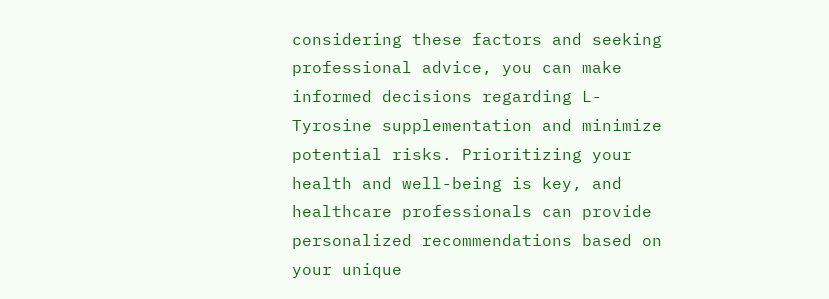considering these factors and seeking professional advice, you can make informed decisions regarding L-Tyrosine supplementation and minimize potential risks. Prioritizing your health and well-being is key, and healthcare professionals can provide personalized recommendations based on your unique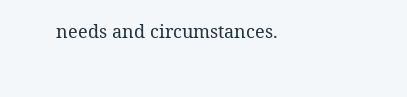needs and circumstances.